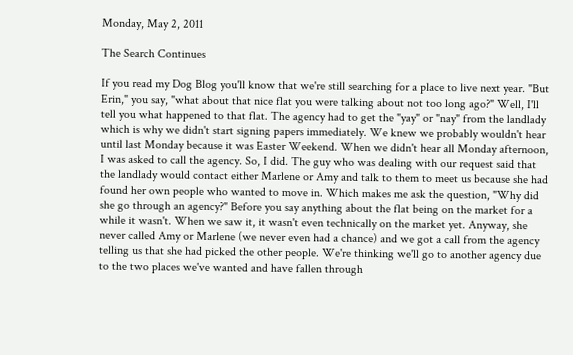Monday, May 2, 2011

The Search Continues

If you read my Dog Blog you'll know that we're still searching for a place to live next year. "But Erin," you say, "what about that nice flat you were talking about not too long ago?" Well, I'll tell you what happened to that flat. The agency had to get the "yay" or "nay" from the landlady which is why we didn't start signing papers immediately. We knew we probably wouldn't hear until last Monday because it was Easter Weekend. When we didn't hear all Monday afternoon, I was asked to call the agency. So, I did. The guy who was dealing with our request said that the landlady would contact either Marlene or Amy and talk to them to meet us because she had found her own people who wanted to move in. Which makes me ask the question, "Why did she go through an agency?" Before you say anything about the flat being on the market for a while it wasn't. When we saw it, it wasn't even technically on the market yet. Anyway, she never called Amy or Marlene (we never even had a chance) and we got a call from the agency telling us that she had picked the other people. We're thinking we'll go to another agency due to the two places we've wanted and have fallen through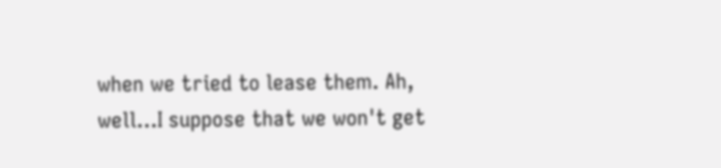when we tried to lease them. Ah, well...I suppose that we won't get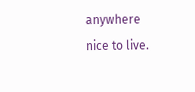anywhere nice to live.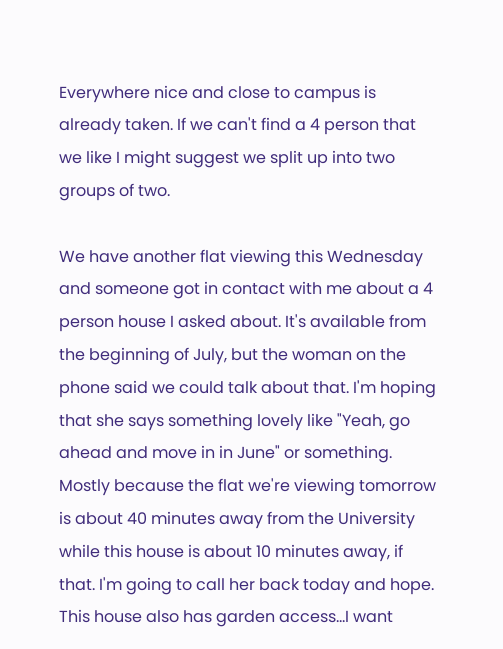Everywhere nice and close to campus is already taken. If we can't find a 4 person that we like I might suggest we split up into two groups of two.

We have another flat viewing this Wednesday and someone got in contact with me about a 4 person house I asked about. It's available from the beginning of July, but the woman on the phone said we could talk about that. I'm hoping that she says something lovely like "Yeah, go ahead and move in in June" or something. Mostly because the flat we're viewing tomorrow is about 40 minutes away from the University while this house is about 10 minutes away, if that. I'm going to call her back today and hope. This house also has garden access...I want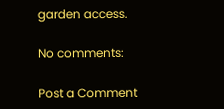garden access.

No comments:

Post a Comment